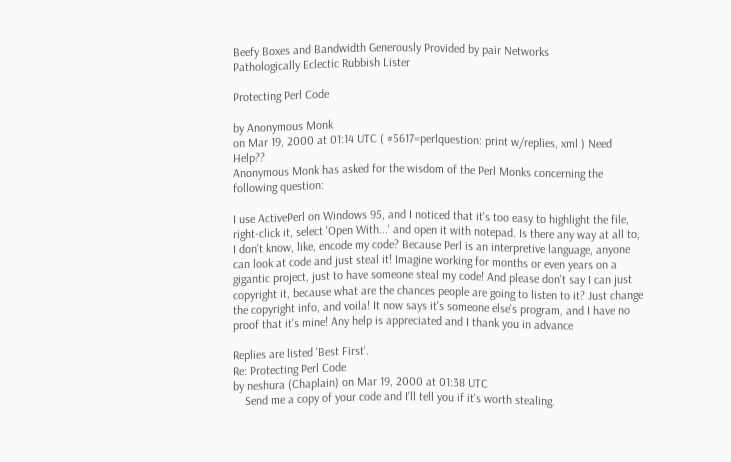Beefy Boxes and Bandwidth Generously Provided by pair Networks
Pathologically Eclectic Rubbish Lister

Protecting Perl Code

by Anonymous Monk
on Mar 19, 2000 at 01:14 UTC ( #5617=perlquestion: print w/replies, xml ) Need Help??
Anonymous Monk has asked for the wisdom of the Perl Monks concerning the following question:

I use ActivePerl on Windows 95, and I noticed that it's too easy to highlight the file, right-click it, select 'Open With...' and open it with notepad. Is there any way at all to, I don't know, like, encode my code? Because Perl is an interpretive language, anyone can look at code and just steal it! Imagine working for months or even years on a gigantic project, just to have someone steal my code! And please don't say I can just copyright it, because what are the chances people are going to listen to it? Just change the copyright info, and voila! It now says it's someone else's program, and I have no proof that it's mine! Any help is appreciated and I thank you in advance

Replies are listed 'Best First'.
Re: Protecting Perl Code
by neshura (Chaplain) on Mar 19, 2000 at 01:38 UTC
    Send me a copy of your code and I'll tell you if it's worth stealing.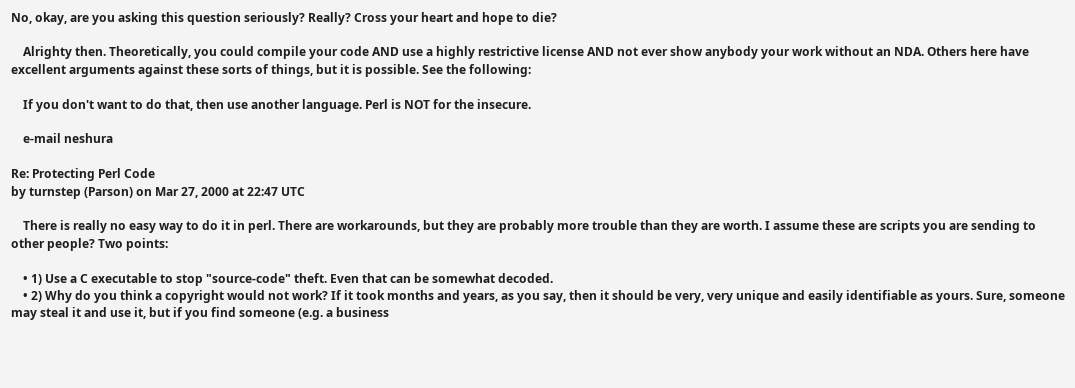No, okay, are you asking this question seriously? Really? Cross your heart and hope to die?

    Alrighty then. Theoretically, you could compile your code AND use a highly restrictive license AND not ever show anybody your work without an NDA. Others here have excellent arguments against these sorts of things, but it is possible. See the following:

    If you don't want to do that, then use another language. Perl is NOT for the insecure.

    e-mail neshura

Re: Protecting Perl Code
by turnstep (Parson) on Mar 27, 2000 at 22:47 UTC

    There is really no easy way to do it in perl. There are workarounds, but they are probably more trouble than they are worth. I assume these are scripts you are sending to other people? Two points:

    • 1) Use a C executable to stop "source-code" theft. Even that can be somewhat decoded.
    • 2) Why do you think a copyright would not work? If it took months and years, as you say, then it should be very, very unique and easily identifiable as yours. Sure, someone may steal it and use it, but if you find someone (e.g. a business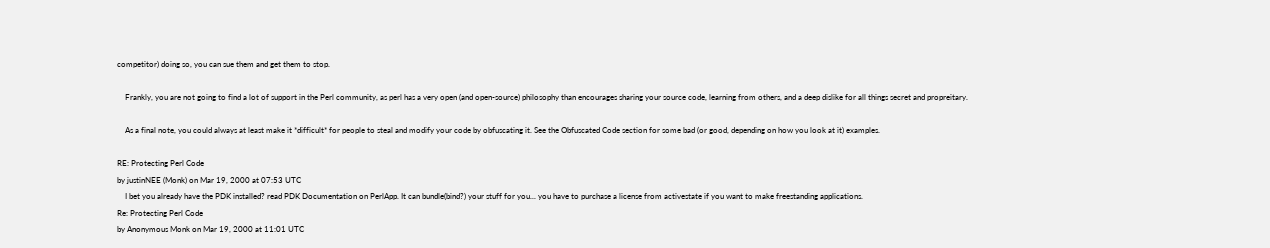competitor) doing so, you can sue them and get them to stop.

    Frankly, you are not going to find a lot of support in the Perl community, as perl has a very open (and open-source) philosophy than encourages sharing your source code, learning from others, and a deep dislike for all things secret and propreitary.

    As a final note, you could always at least make it *difficult* for people to steal and modify your code by obfuscating it. See the Obfuscated Code section for some bad (or good, depending on how you look at it) examples.

RE: Protecting Perl Code
by justinNEE (Monk) on Mar 19, 2000 at 07:53 UTC
    I bet you already have the PDK installed? read PDK Documentation on PerlApp. It can bundle(bind?) your stuff for you... you have to purchase a license from activestate if you want to make freestanding applications.
Re: Protecting Perl Code
by Anonymous Monk on Mar 19, 2000 at 11:01 UTC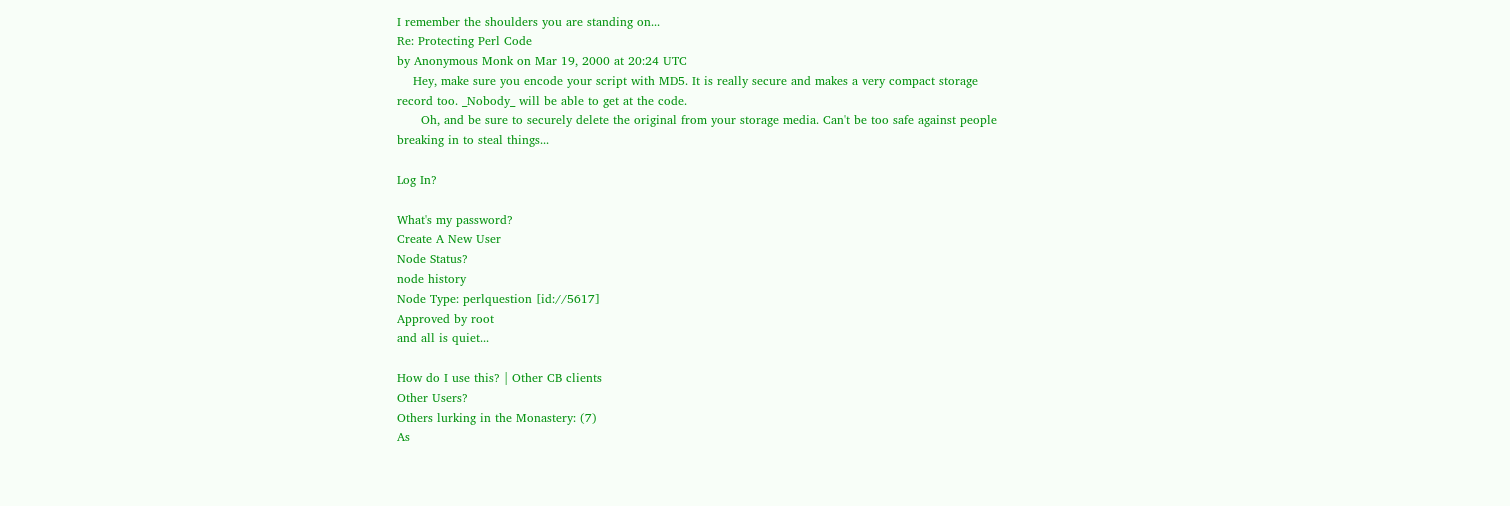I remember the shoulders you are standing on...
Re: Protecting Perl Code
by Anonymous Monk on Mar 19, 2000 at 20:24 UTC
    Hey, make sure you encode your script with MD5. It is really secure and makes a very compact storage record too. _Nobody_ will be able to get at the code.
      Oh, and be sure to securely delete the original from your storage media. Can't be too safe against people breaking in to steal things...

Log In?

What's my password?
Create A New User
Node Status?
node history
Node Type: perlquestion [id://5617]
Approved by root
and all is quiet...

How do I use this? | Other CB clients
Other Users?
Others lurking in the Monastery: (7)
As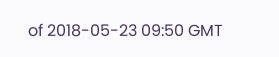of 2018-05-23 09:50 GMT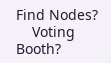Find Nodes?
    Voting Booth?